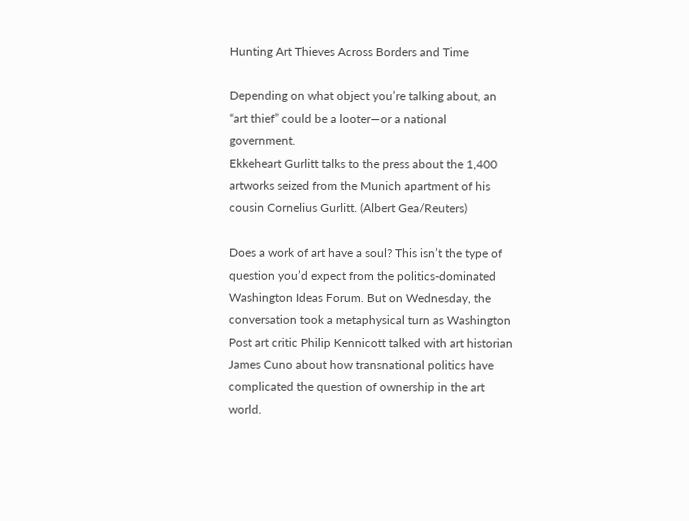Hunting Art Thieves Across Borders and Time

Depending on what object you’re talking about, an “art thief” could be a looter—or a national government.
Ekkeheart Gurlitt talks to the press about the 1,400 artworks seized from the Munich apartment of his cousin Cornelius Gurlitt. (Albert Gea/Reuters)

Does a work of art have a soul? This isn’t the type of question you’d expect from the politics-dominated Washington Ideas Forum. But on Wednesday, the conversation took a metaphysical turn as Washington Post art critic Philip Kennicott talked with art historian James Cuno about how transnational politics have complicated the question of ownership in the art world.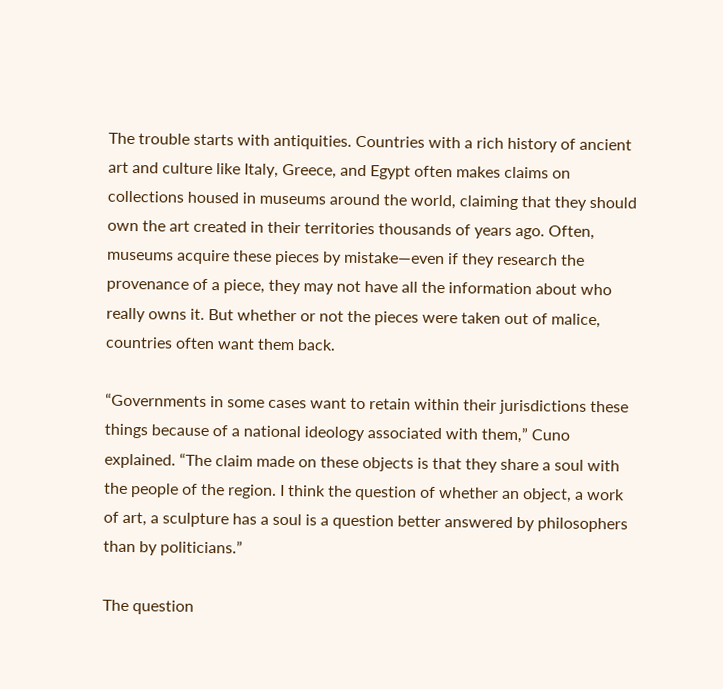The trouble starts with antiquities. Countries with a rich history of ancient art and culture like Italy, Greece, and Egypt often makes claims on collections housed in museums around the world, claiming that they should own the art created in their territories thousands of years ago. Often, museums acquire these pieces by mistake—even if they research the provenance of a piece, they may not have all the information about who really owns it. But whether or not the pieces were taken out of malice, countries often want them back.

“Governments in some cases want to retain within their jurisdictions these things because of a national ideology associated with them,” Cuno explained. “The claim made on these objects is that they share a soul with the people of the region. I think the question of whether an object, a work of art, a sculpture has a soul is a question better answered by philosophers than by politicians.”

The question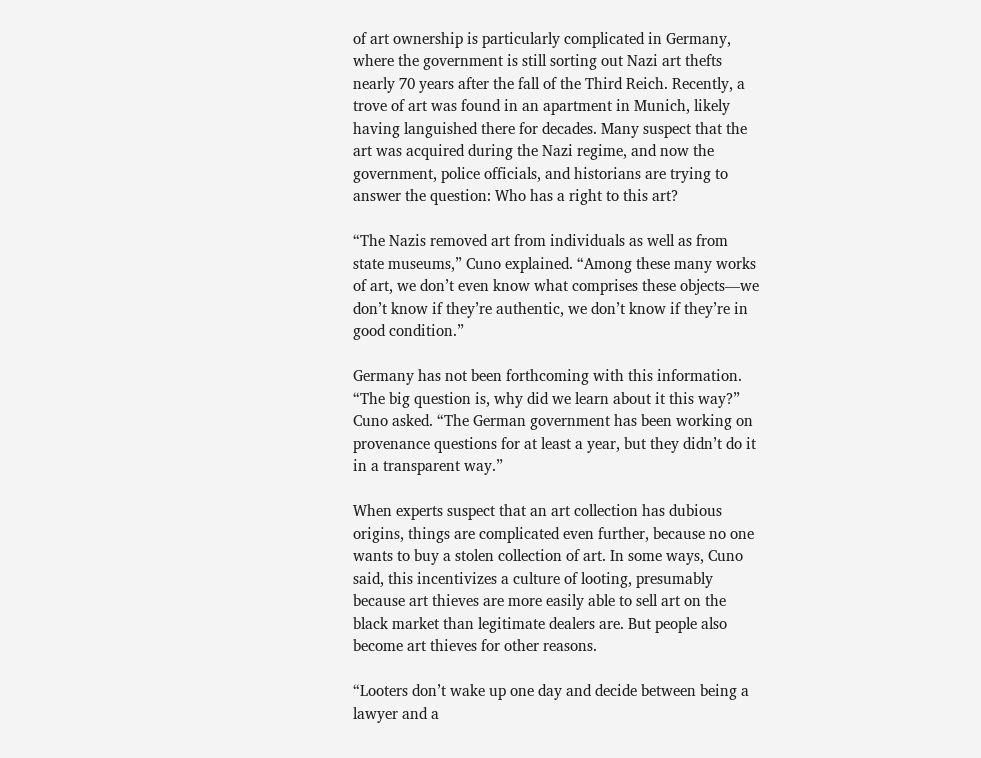of art ownership is particularly complicated in Germany, where the government is still sorting out Nazi art thefts nearly 70 years after the fall of the Third Reich. Recently, a trove of art was found in an apartment in Munich, likely having languished there for decades. Many suspect that the art was acquired during the Nazi regime, and now the government, police officials, and historians are trying to answer the question: Who has a right to this art?

“The Nazis removed art from individuals as well as from state museums,” Cuno explained. “Among these many works of art, we don’t even know what comprises these objects—we don’t know if they’re authentic, we don’t know if they’re in good condition.”

Germany has not been forthcoming with this information. “The big question is, why did we learn about it this way?” Cuno asked. “The German government has been working on provenance questions for at least a year, but they didn’t do it in a transparent way.”

When experts suspect that an art collection has dubious origins, things are complicated even further, because no one wants to buy a stolen collection of art. In some ways, Cuno said, this incentivizes a culture of looting, presumably because art thieves are more easily able to sell art on the black market than legitimate dealers are. But people also become art thieves for other reasons.

“Looters don’t wake up one day and decide between being a lawyer and a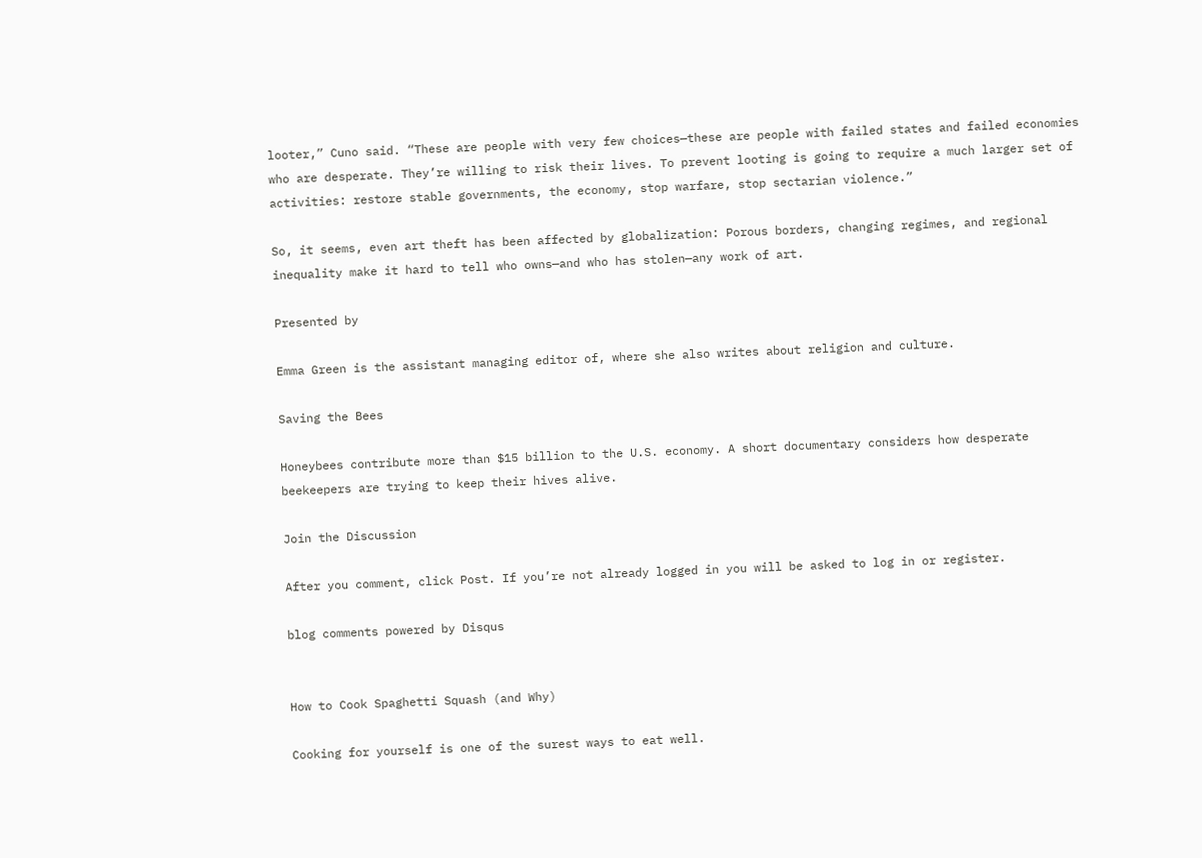looter,” Cuno said. “These are people with very few choices—these are people with failed states and failed economies who are desperate. They’re willing to risk their lives. To prevent looting is going to require a much larger set of activities: restore stable governments, the economy, stop warfare, stop sectarian violence.”

So, it seems, even art theft has been affected by globalization: Porous borders, changing regimes, and regional inequality make it hard to tell who owns—and who has stolen—any work of art.

Presented by

Emma Green is the assistant managing editor of, where she also writes about religion and culture.

Saving the Bees

Honeybees contribute more than $15 billion to the U.S. economy. A short documentary considers how desperate beekeepers are trying to keep their hives alive.

Join the Discussion

After you comment, click Post. If you’re not already logged in you will be asked to log in or register.

blog comments powered by Disqus


How to Cook Spaghetti Squash (and Why)

Cooking for yourself is one of the surest ways to eat well.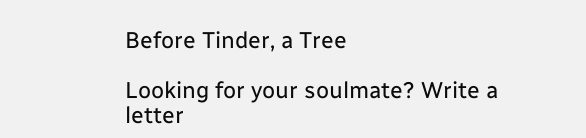Before Tinder, a Tree

Looking for your soulmate? Write a letter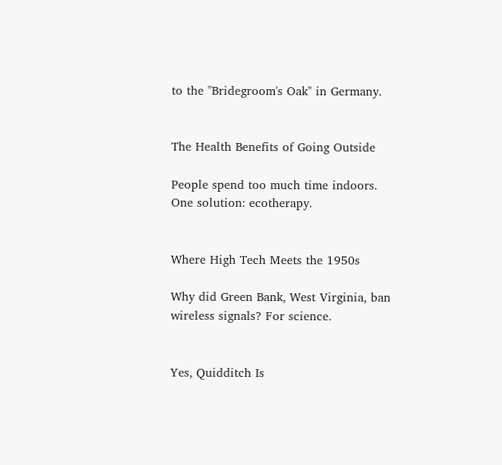to the "Bridegroom's Oak" in Germany.


The Health Benefits of Going Outside

People spend too much time indoors. One solution: ecotherapy.


Where High Tech Meets the 1950s

Why did Green Bank, West Virginia, ban wireless signals? For science.


Yes, Quidditch Is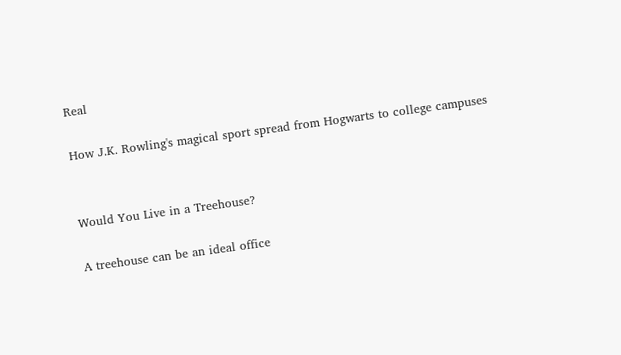Real

How J.K. Rowling's magical sport spread from Hogwarts to college campuses


Would You Live in a Treehouse?

A treehouse can be an ideal office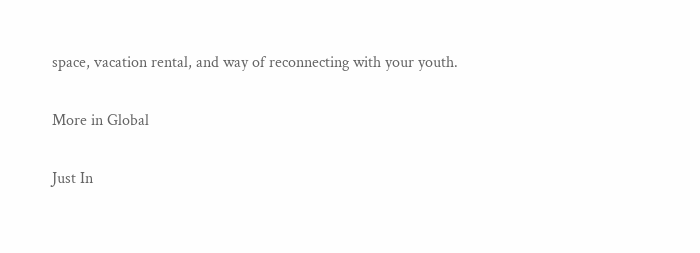space, vacation rental, and way of reconnecting with your youth.

More in Global

Just In